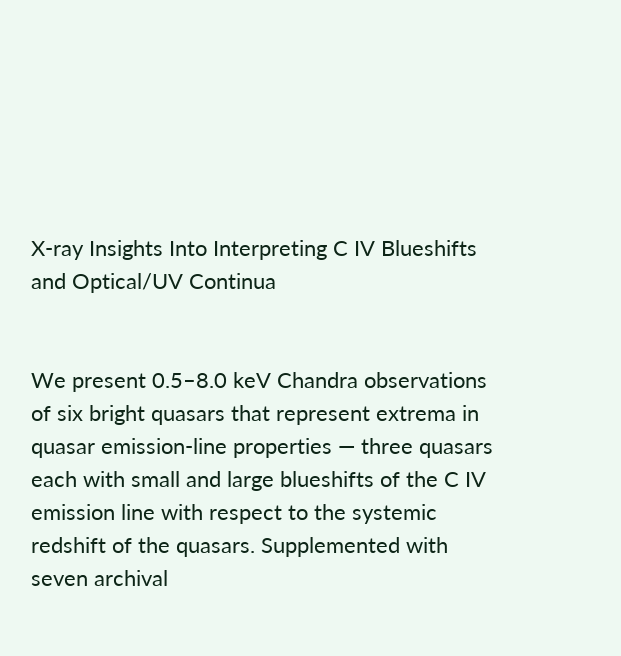X-ray Insights Into Interpreting C IV Blueshifts and Optical/UV Continua


We present 0.5–8.0 keV Chandra observations of six bright quasars that represent extrema in quasar emission-line properties — three quasars each with small and large blueshifts of the C IV emission line with respect to the systemic redshift of the quasars. Supplemented with seven archival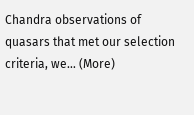Chandra observations of quasars that met our selection criteria, we… (More)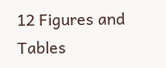12 Figures and Tables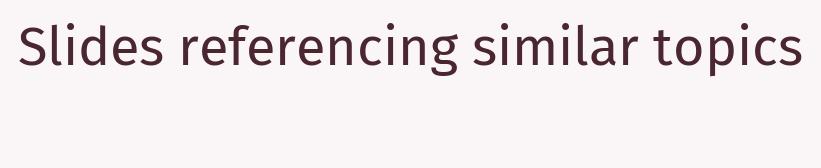Slides referencing similar topics